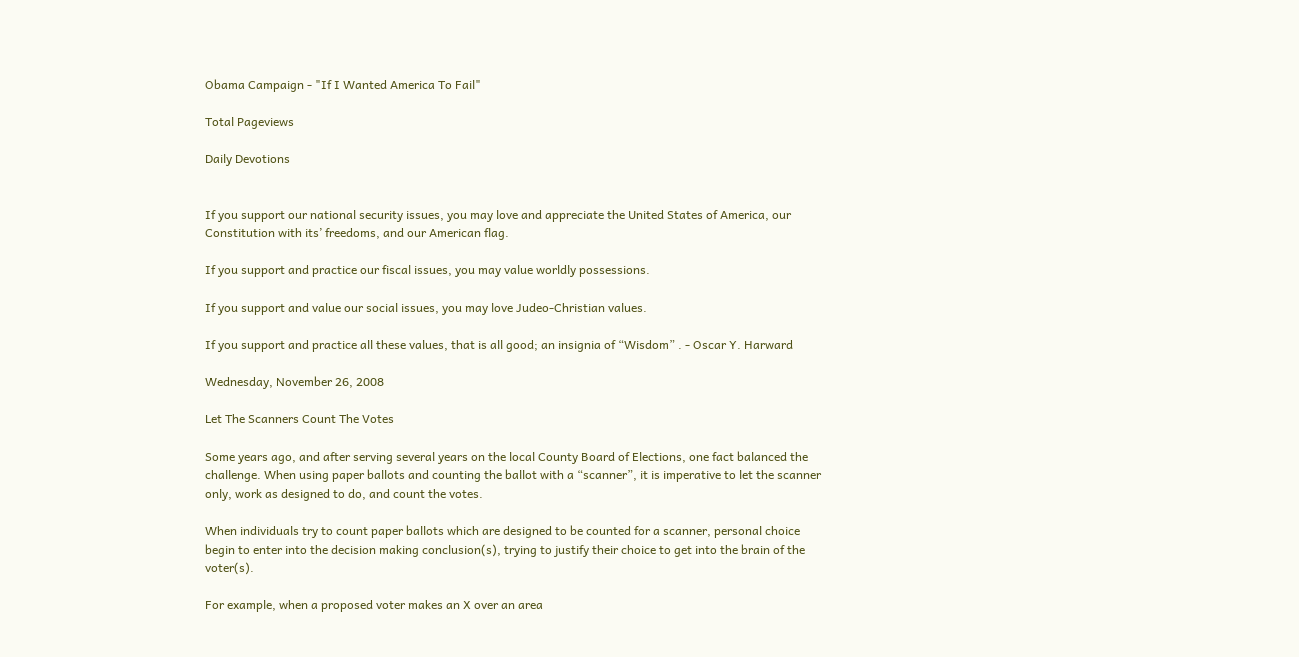Obama Campaign - "If I Wanted America To Fail"

Total Pageviews

Daily Devotions


If you support our national security issues, you may love and appreciate the United States of America, our Constitution with its’ freedoms, and our American flag.

If you support and practice our fiscal issues, you may value worldly possessions.

If you support and value our social issues, you may love Judeo-Christian values.

If you support and practice all these values, that is all good; an insignia of “Wisdom” . - Oscar Y. Harward

Wednesday, November 26, 2008

Let The Scanners Count The Votes

Some years ago, and after serving several years on the local County Board of Elections, one fact balanced the challenge. When using paper ballots and counting the ballot with a “scanner”, it is imperative to let the scanner only, work as designed to do, and count the votes.

When individuals try to count paper ballots which are designed to be counted for a scanner, personal choice begin to enter into the decision making conclusion(s), trying to justify their choice to get into the brain of the voter(s).

For example, when a proposed voter makes an X over an area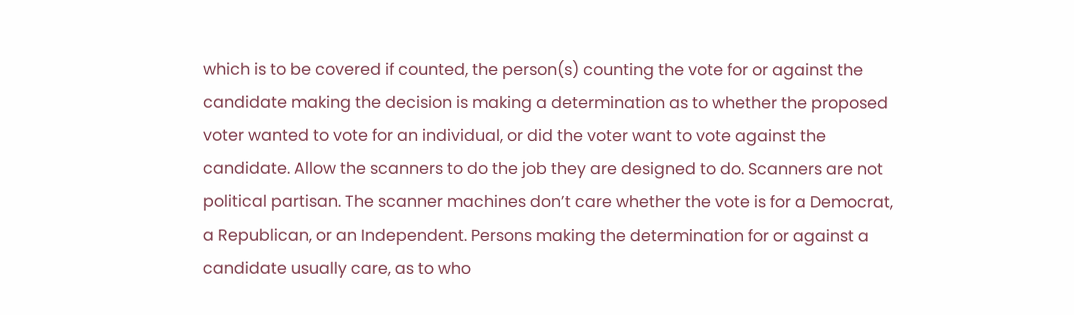which is to be covered if counted, the person(s) counting the vote for or against the candidate making the decision is making a determination as to whether the proposed voter wanted to vote for an individual, or did the voter want to vote against the candidate. Allow the scanners to do the job they are designed to do. Scanners are not political partisan. The scanner machines don’t care whether the vote is for a Democrat, a Republican, or an Independent. Persons making the determination for or against a candidate usually care, as to who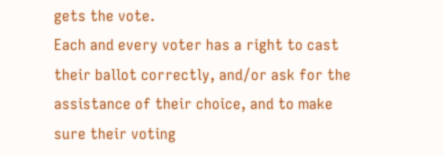gets the vote.
Each and every voter has a right to cast their ballot correctly, and/or ask for the assistance of their choice, and to make sure their voting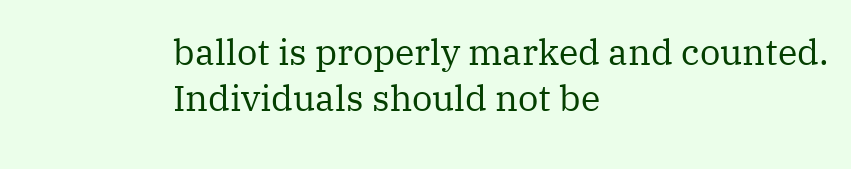ballot is properly marked and counted. Individuals should not be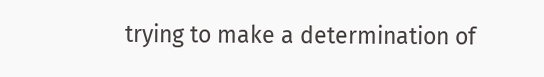trying to make a determination of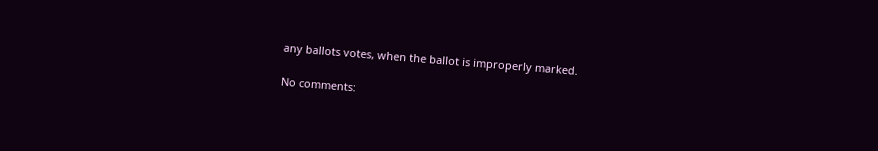any ballots votes, when the ballot is improperly marked.

No comments: